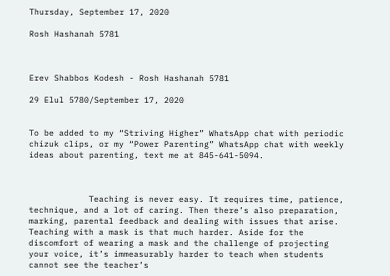Thursday, September 17, 2020

Rosh Hashanah 5781



Erev Shabbos Kodesh - Rosh Hashanah 5781

29 Elul 5780/September 17, 2020


To be added to my “Striving Higher” WhatsApp chat with periodic chizuk clips, or my “Power Parenting” WhatsApp chat with weekly ideas about parenting, text me at 845-641-5094.



            Teaching is never easy. It requires time, patience, technique, and a lot of caring. Then there’s also preparation, marking, parental feedback and dealing with issues that arise. Teaching with a mask is that much harder. Aside for the discomfort of wearing a mask and the challenge of projecting your voice, it’s immeasurably harder to teach when students cannot see the teacher’s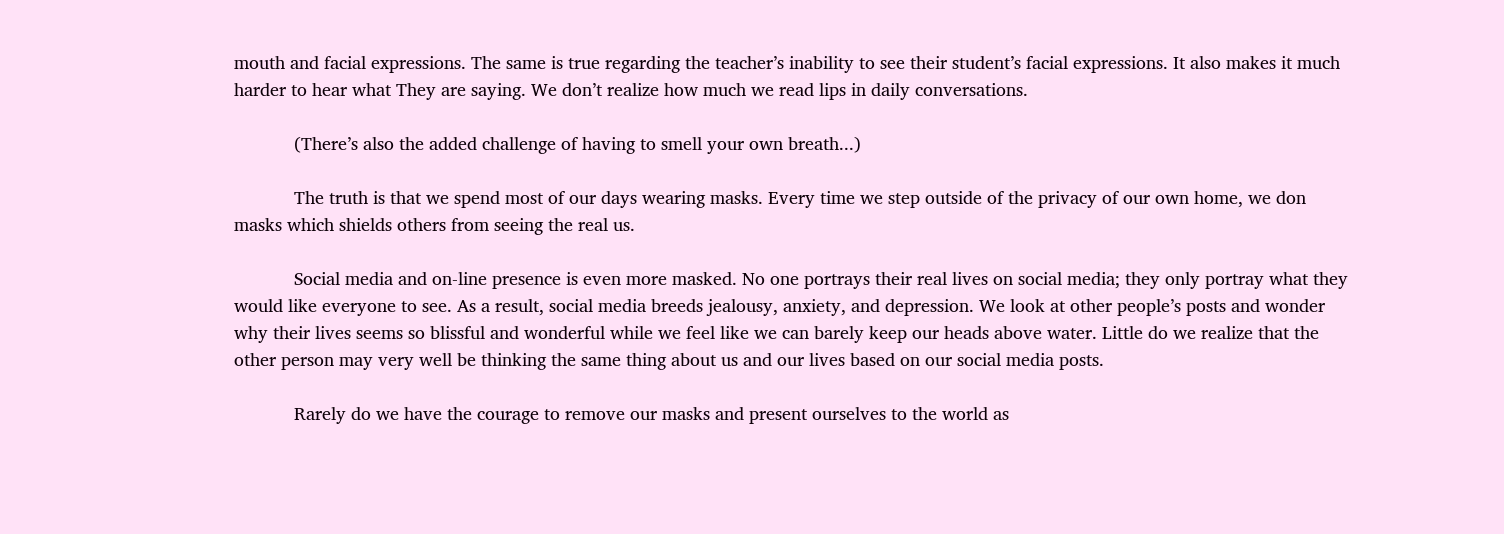mouth and facial expressions. The same is true regarding the teacher’s inability to see their student’s facial expressions. It also makes it much harder to hear what They are saying. We don’t realize how much we read lips in daily conversations.

            (There’s also the added challenge of having to smell your own breath...)

            The truth is that we spend most of our days wearing masks. Every time we step outside of the privacy of our own home, we don masks which shields others from seeing the real us.

            Social media and on-line presence is even more masked. No one portrays their real lives on social media; they only portray what they would like everyone to see. As a result, social media breeds jealousy, anxiety, and depression. We look at other people’s posts and wonder why their lives seems so blissful and wonderful while we feel like we can barely keep our heads above water. Little do we realize that the other person may very well be thinking the same thing about us and our lives based on our social media posts.

            Rarely do we have the courage to remove our masks and present ourselves to the world as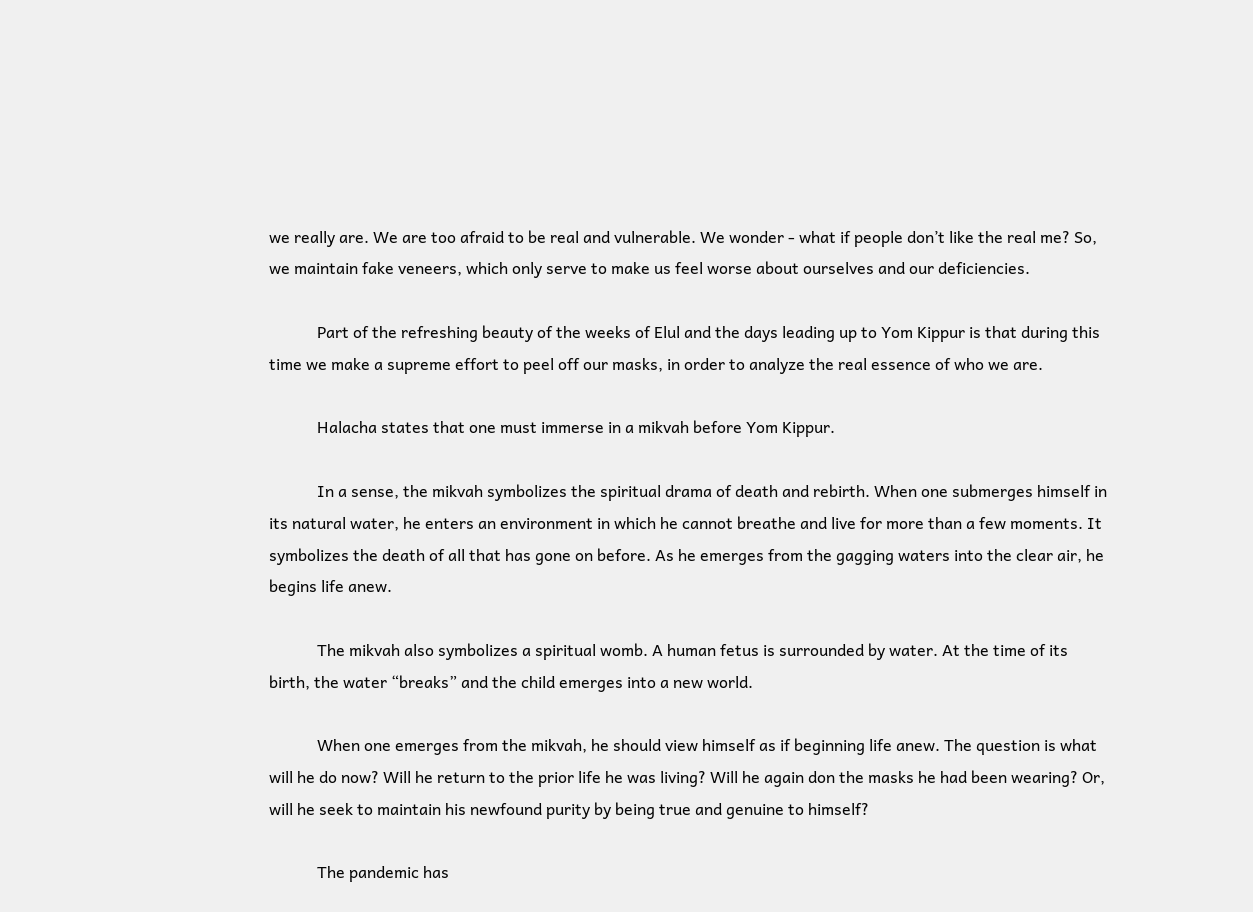we really are. We are too afraid to be real and vulnerable. We wonder - what if people don’t like the real me? So, we maintain fake veneers, which only serve to make us feel worse about ourselves and our deficiencies.

            Part of the refreshing beauty of the weeks of Elul and the days leading up to Yom Kippur is that during this time we make a supreme effort to peel off our masks, in order to analyze the real essence of who we are.

            Halacha states that one must immerse in a mikvah before Yom Kippur.

            In a sense, the mikvah symbolizes the spiritual drama of death and rebirth. When one submerges himself in its natural water, he enters an environment in which he cannot breathe and live for more than a few moments. It symbolizes the death of all that has gone on before. As he emerges from the gagging waters into the clear air, he begins life anew.

            The mikvah also symbolizes a spiritual womb. A human fetus is surrounded by water. At the time of its birth, the water “breaks” and the child emerges into a new world.

            When one emerges from the mikvah, he should view himself as if beginning life anew. The question is what will he do now? Will he return to the prior life he was living? Will he again don the masks he had been wearing? Or, will he seek to maintain his newfound purity by being true and genuine to himself?

            The pandemic has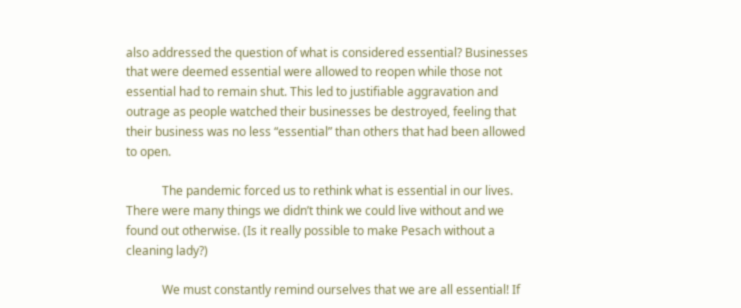also addressed the question of what is considered essential? Businesses that were deemed essential were allowed to reopen while those not essential had to remain shut. This led to justifiable aggravation and outrage as people watched their businesses be destroyed, feeling that their business was no less “essential” than others that had been allowed to open.

            The pandemic forced us to rethink what is essential in our lives. There were many things we didn’t think we could live without and we found out otherwise. (Is it really possible to make Pesach without a cleaning lady?)

            We must constantly remind ourselves that we are all essential! If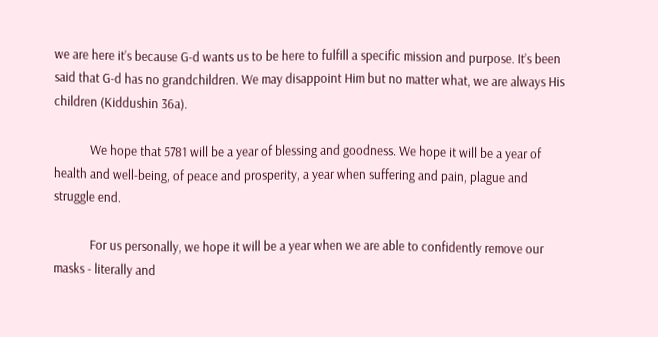we are here it’s because G-d wants us to be here to fulfill a specific mission and purpose. It’s been said that G-d has no grandchildren. We may disappoint Him but no matter what, we are always His children (Kiddushin 36a).

            We hope that 5781 will be a year of blessing and goodness. We hope it will be a year of health and well-being, of peace and prosperity, a year when suffering and pain, plague and struggle end.

            For us personally, we hope it will be a year when we are able to confidently remove our masks - literally and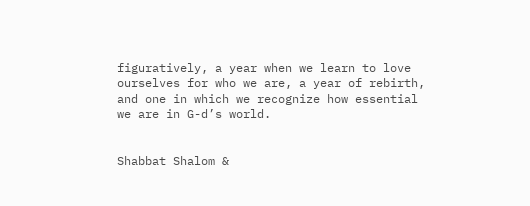figuratively, a year when we learn to love ourselves for who we are, a year of rebirth, and one in which we recognize how essential we are in G-d’s world.


Shabbat Shalom &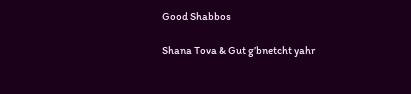Good Shabbos

Shana Tova & Gut g’bnetcht yahr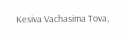Kesiva Vachasima Tova,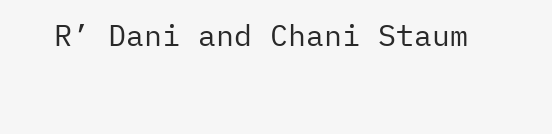R’ Dani and Chani Staum